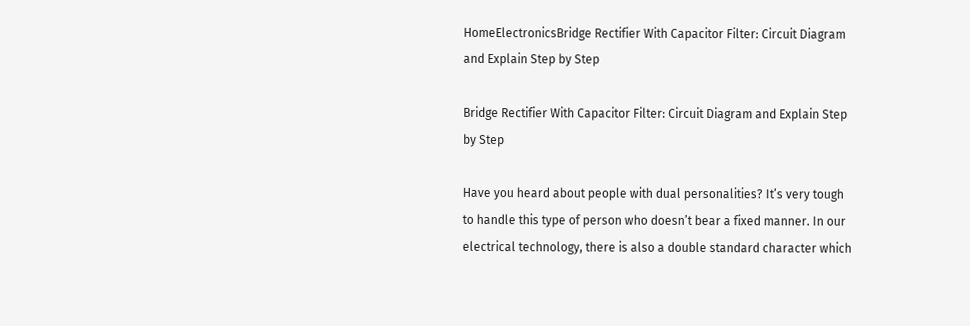HomeElectronicsBridge Rectifier With Capacitor Filter: Circuit Diagram and Explain Step by Step

Bridge Rectifier With Capacitor Filter: Circuit Diagram and Explain Step by Step

Have you heard about people with dual personalities? It’s very tough to handle this type of person who doesn’t bear a fixed manner. In our electrical technology, there is also a double standard character which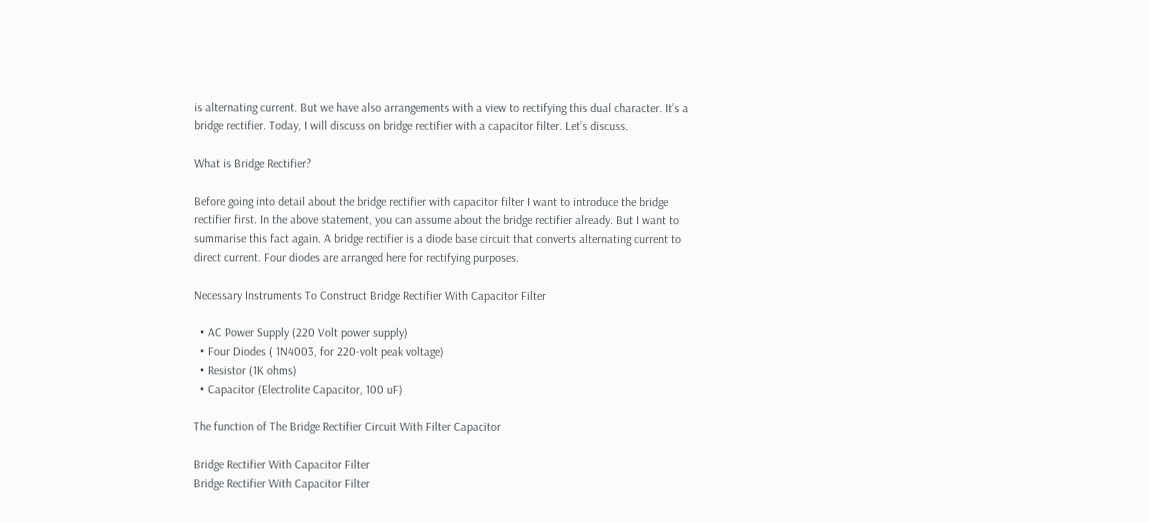is alternating current. But we have also arrangements with a view to rectifying this dual character. It’s a bridge rectifier. Today, I will discuss on bridge rectifier with a capacitor filter. Let’s discuss.

What is Bridge Rectifier?

Before going into detail about the bridge rectifier with capacitor filter I want to introduce the bridge rectifier first. In the above statement, you can assume about the bridge rectifier already. But I want to summarise this fact again. A bridge rectifier is a diode base circuit that converts alternating current to direct current. Four diodes are arranged here for rectifying purposes.

Necessary Instruments To Construct Bridge Rectifier With Capacitor Filter

  • AC Power Supply (220 Volt power supply)
  • Four Diodes ( 1N4003, for 220-volt peak voltage)
  • Resistor (1K ohms)
  • Capacitor (Electrolite Capacitor, 100 uF)

The function of The Bridge Rectifier Circuit With Filter Capacitor

Bridge Rectifier With Capacitor Filter
Bridge Rectifier With Capacitor Filter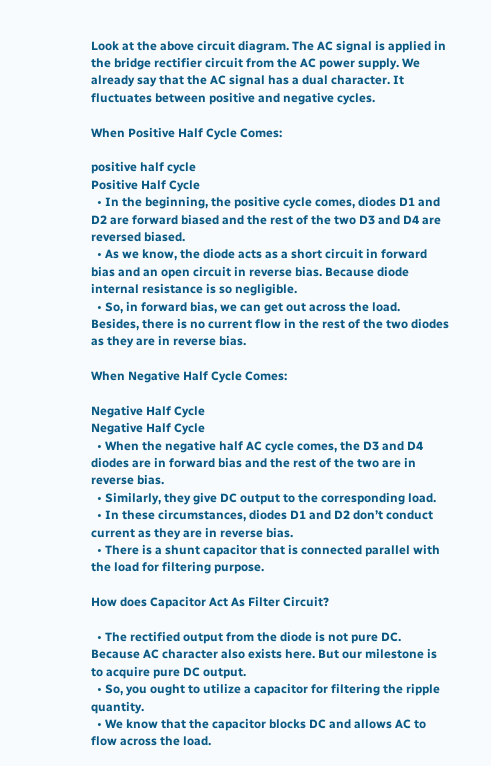Look at the above circuit diagram. The AC signal is applied in the bridge rectifier circuit from the AC power supply. We already say that the AC signal has a dual character. It fluctuates between positive and negative cycles.

When Positive Half Cycle Comes:

positive half cycle
Positive Half Cycle
  • In the beginning, the positive cycle comes, diodes D1 and D2 are forward biased and the rest of the two D3 and D4 are reversed biased.
  • As we know, the diode acts as a short circuit in forward bias and an open circuit in reverse bias. Because diode internal resistance is so negligible.
  • So, in forward bias, we can get out across the load. Besides, there is no current flow in the rest of the two diodes as they are in reverse bias.

When Negative Half Cycle Comes:

Negative Half Cycle
Negative Half Cycle
  • When the negative half AC cycle comes, the D3 and D4 diodes are in forward bias and the rest of the two are in reverse bias.
  • Similarly, they give DC output to the corresponding load.
  • In these circumstances, diodes D1 and D2 don’t conduct current as they are in reverse bias.
  • There is a shunt capacitor that is connected parallel with the load for filtering purpose.

How does Capacitor Act As Filter Circuit?

  • The rectified output from the diode is not pure DC. Because AC character also exists here. But our milestone is to acquire pure DC output.
  • So, you ought to utilize a capacitor for filtering the ripple quantity.
  • We know that the capacitor blocks DC and allows AC to flow across the load.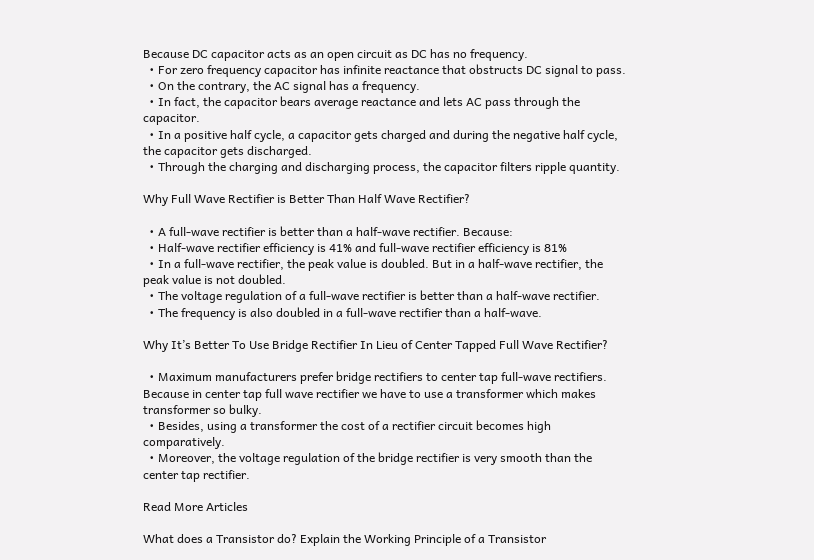Because DC capacitor acts as an open circuit as DC has no frequency.
  • For zero frequency capacitor has infinite reactance that obstructs DC signal to pass.
  • On the contrary, the AC signal has a frequency.
  • In fact, the capacitor bears average reactance and lets AC pass through the capacitor.
  • In a positive half cycle, a capacitor gets charged and during the negative half cycle, the capacitor gets discharged.
  • Through the charging and discharging process, the capacitor filters ripple quantity.

Why Full Wave Rectifier is Better Than Half Wave Rectifier?

  • A full-wave rectifier is better than a half-wave rectifier. Because:
  • Half-wave rectifier efficiency is 41% and full-wave rectifier efficiency is 81%
  • In a full-wave rectifier, the peak value is doubled. But in a half-wave rectifier, the peak value is not doubled.
  • The voltage regulation of a full-wave rectifier is better than a half-wave rectifier.
  • The frequency is also doubled in a full-wave rectifier than a half-wave.

Why It’s Better To Use Bridge Rectifier In Lieu of Center Tapped Full Wave Rectifier?

  • Maximum manufacturers prefer bridge rectifiers to center tap full-wave rectifiers. Because in center tap full wave rectifier we have to use a transformer which makes transformer so bulky.
  • Besides, using a transformer the cost of a rectifier circuit becomes high comparatively.
  • Moreover, the voltage regulation of the bridge rectifier is very smooth than the center tap rectifier.

Read More Articles

What does a Transistor do? Explain the Working Principle of a Transistor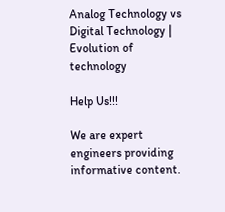Analog Technology vs Digital Technology | Evolution of technology

Help Us!!!

We are expert engineers providing informative content.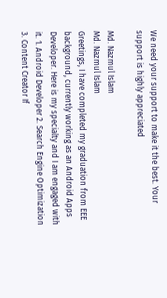We need your support to make it the best. Your support is highly appreciated

Md. Nazmul Islam
Md. Nazmul Islam
Greetings, I have completed my graduation from EEE background, currently working as an Android Apps Developer. Here is my specialty and I am engaged with it. 1. Android Developer 2. Search Engine Optimization 3. Content Creator If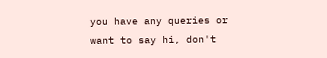you have any queries or want to say hi, don't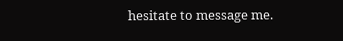hesitate to message me.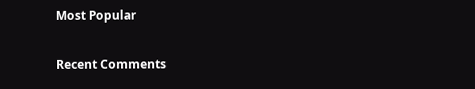Most Popular

Recent Comments